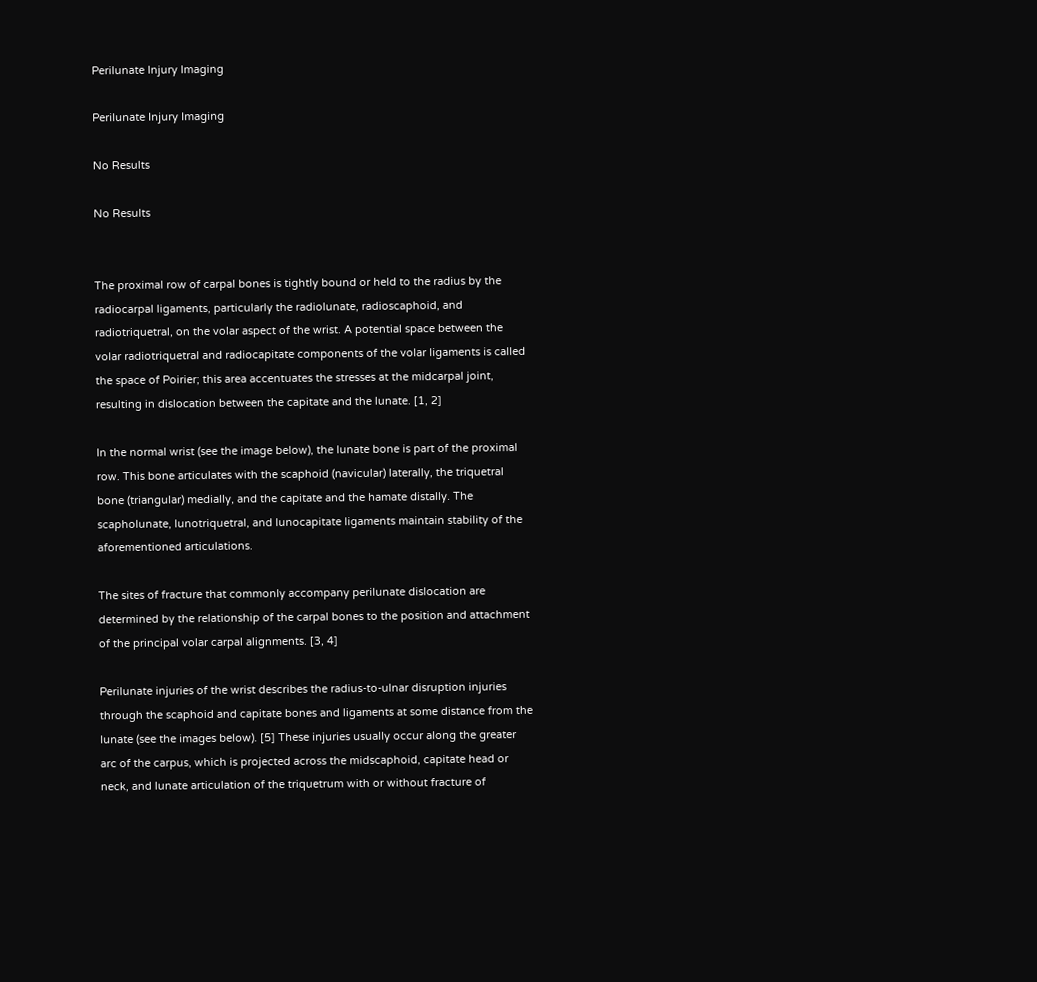Perilunate Injury Imaging

Perilunate Injury Imaging

No Results

No Results


The proximal row of carpal bones is tightly bound or held to the radius by the radiocarpal ligaments, particularly the radiolunate, radioscaphoid, and radiotriquetral, on the volar aspect of the wrist. A potential space between the volar radiotriquetral and radiocapitate components of the volar ligaments is called the space of Poirier; this area accentuates the stresses at the midcarpal joint, resulting in dislocation between the capitate and the lunate. [1, 2]

In the normal wrist (see the image below), the lunate bone is part of the proximal row. This bone articulates with the scaphoid (navicular) laterally, the triquetral bone (triangular) medially, and the capitate and the hamate distally. The scapholunate, lunotriquetral, and lunocapitate ligaments maintain stability of the aforementioned articulations.

The sites of fracture that commonly accompany perilunate dislocation are determined by the relationship of the carpal bones to the position and attachment of the principal volar carpal alignments. [3, 4]

Perilunate injuries of the wrist describes the radius-to-ulnar disruption injuries through the scaphoid and capitate bones and ligaments at some distance from the lunate (see the images below). [5] These injuries usually occur along the greater arc of the carpus, which is projected across the midscaphoid, capitate head or neck, and lunate articulation of the triquetrum with or without fracture of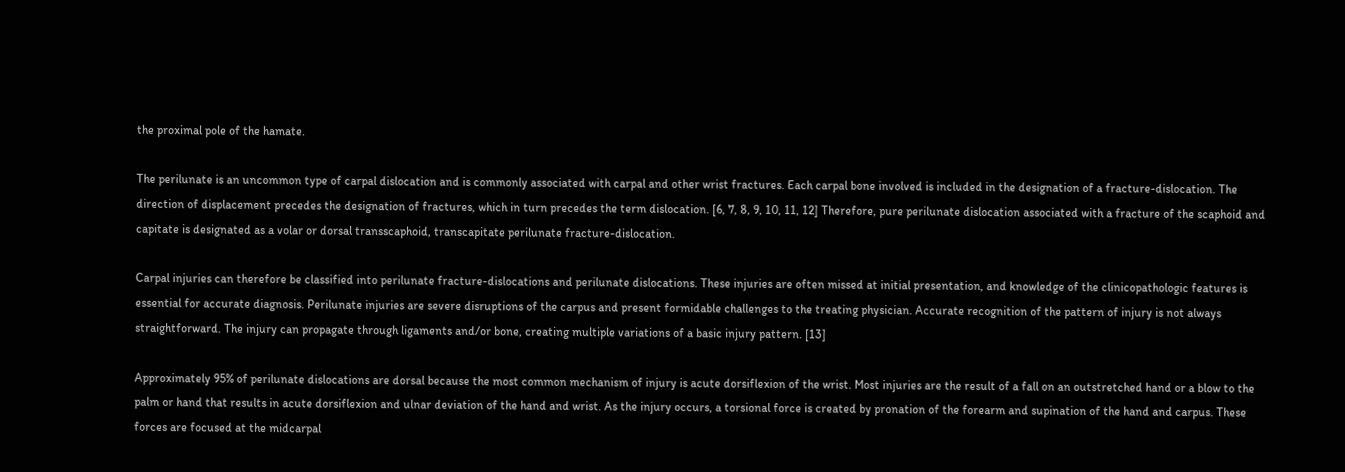the proximal pole of the hamate.

The perilunate is an uncommon type of carpal dislocation and is commonly associated with carpal and other wrist fractures. Each carpal bone involved is included in the designation of a fracture-dislocation. The direction of displacement precedes the designation of fractures, which in turn precedes the term dislocation. [6, 7, 8, 9, 10, 11, 12] Therefore, pure perilunate dislocation associated with a fracture of the scaphoid and capitate is designated as a volar or dorsal transscaphoid, transcapitate perilunate fracture-dislocation.

Carpal injuries can therefore be classified into perilunate fracture-dislocations and perilunate dislocations. These injuries are often missed at initial presentation, and knowledge of the clinicopathologic features is essential for accurate diagnosis. Perilunate injuries are severe disruptions of the carpus and present formidable challenges to the treating physician. Accurate recognition of the pattern of injury is not always straightforward. The injury can propagate through ligaments and/or bone, creating multiple variations of a basic injury pattern. [13]

Approximately 95% of perilunate dislocations are dorsal because the most common mechanism of injury is acute dorsiflexion of the wrist. Most injuries are the result of a fall on an outstretched hand or a blow to the palm or hand that results in acute dorsiflexion and ulnar deviation of the hand and wrist. As the injury occurs, a torsional force is created by pronation of the forearm and supination of the hand and carpus. These forces are focused at the midcarpal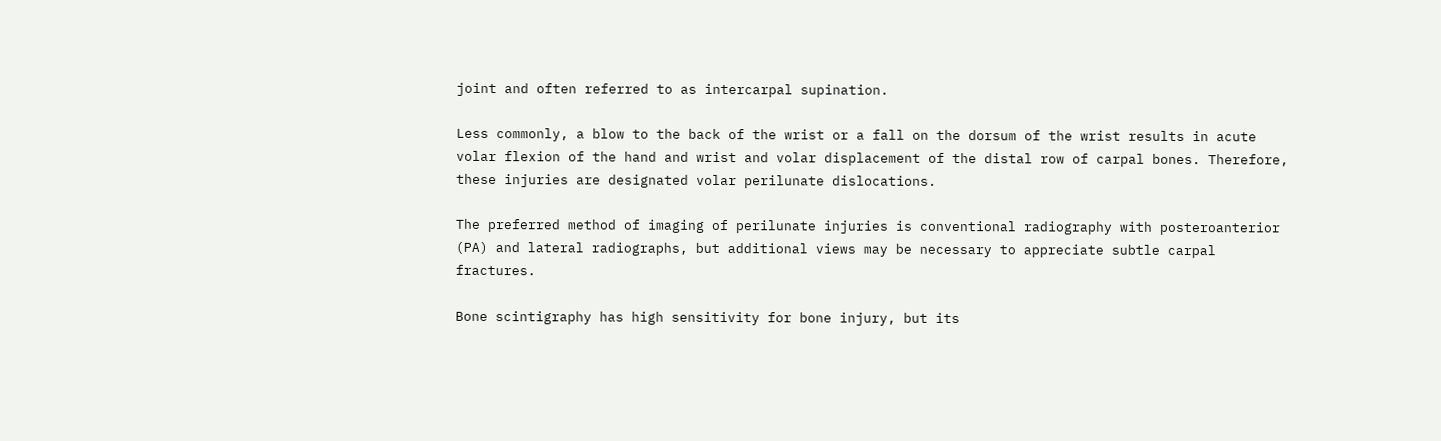joint and often referred to as intercarpal supination.

Less commonly, a blow to the back of the wrist or a fall on the dorsum of the wrist results in acute volar flexion of the hand and wrist and volar displacement of the distal row of carpal bones. Therefore, these injuries are designated volar perilunate dislocations.

The preferred method of imaging of perilunate injuries is conventional radiography with posteroanterior (PA) and lateral radiographs, but additional views may be necessary to appreciate subtle carpal fractures.

Bone scintigraphy has high sensitivity for bone injury, but its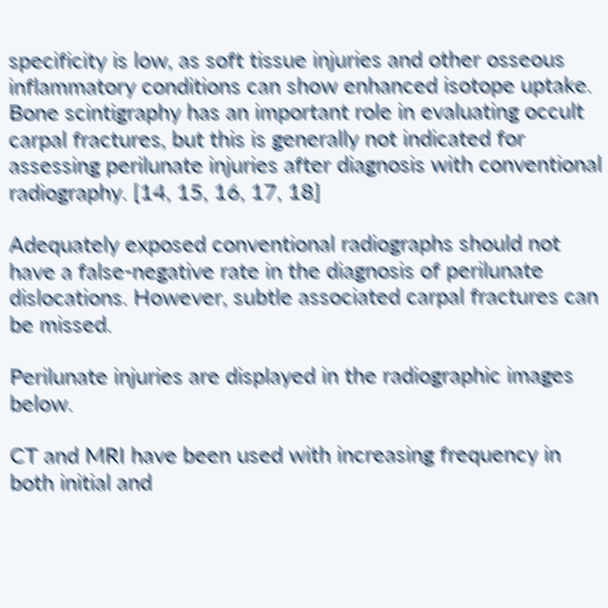specificity is low, as soft tissue injuries and other osseous inflammatory conditions can show enhanced isotope uptake. Bone scintigraphy has an important role in evaluating occult carpal fractures, but this is generally not indicated for assessing perilunate injuries after diagnosis with conventional radiography. [14, 15, 16, 17, 18]

Adequately exposed conventional radiographs should not have a false-negative rate in the diagnosis of perilunate dislocations. However, subtle associated carpal fractures can be missed.

Perilunate injuries are displayed in the radiographic images below.

CT and MRI have been used with increasing frequency in both initial and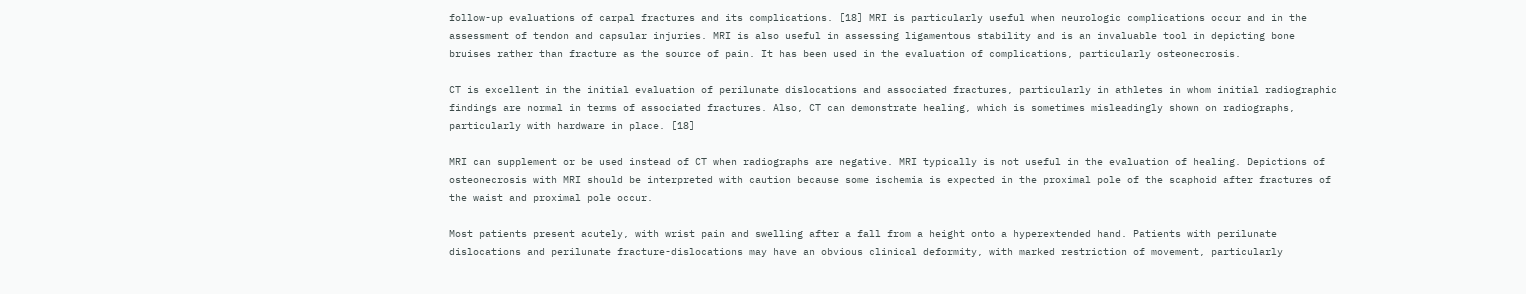follow-up evaluations of carpal fractures and its complications. [18] MRI is particularly useful when neurologic complications occur and in the assessment of tendon and capsular injuries. MRI is also useful in assessing ligamentous stability and is an invaluable tool in depicting bone bruises rather than fracture as the source of pain. It has been used in the evaluation of complications, particularly osteonecrosis.

CT is excellent in the initial evaluation of perilunate dislocations and associated fractures, particularly in athletes in whom initial radiographic findings are normal in terms of associated fractures. Also, CT can demonstrate healing, which is sometimes misleadingly shown on radiographs, particularly with hardware in place. [18]

MRI can supplement or be used instead of CT when radiographs are negative. MRI typically is not useful in the evaluation of healing. Depictions of osteonecrosis with MRI should be interpreted with caution because some ischemia is expected in the proximal pole of the scaphoid after fractures of the waist and proximal pole occur.

Most patients present acutely, with wrist pain and swelling after a fall from a height onto a hyperextended hand. Patients with perilunate dislocations and perilunate fracture-dislocations may have an obvious clinical deformity, with marked restriction of movement, particularly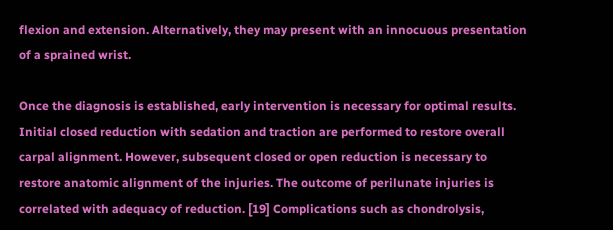flexion and extension. Alternatively, they may present with an innocuous presentation of a sprained wrist.

Once the diagnosis is established, early intervention is necessary for optimal results. Initial closed reduction with sedation and traction are performed to restore overall carpal alignment. However, subsequent closed or open reduction is necessary to restore anatomic alignment of the injuries. The outcome of perilunate injuries is correlated with adequacy of reduction. [19] Complications such as chondrolysis,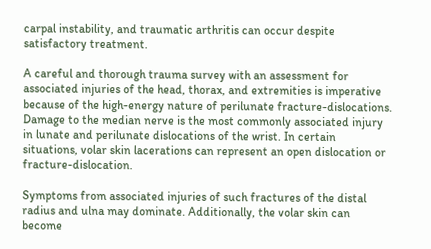carpal instability, and traumatic arthritis can occur despite satisfactory treatment.

A careful and thorough trauma survey with an assessment for associated injuries of the head, thorax, and extremities is imperative because of the high-energy nature of perilunate fracture-dislocations. Damage to the median nerve is the most commonly associated injury in lunate and perilunate dislocations of the wrist. In certain situations, volar skin lacerations can represent an open dislocation or fracture-dislocation.

Symptoms from associated injuries of such fractures of the distal radius and ulna may dominate. Additionally, the volar skin can become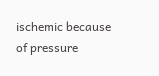ischemic because of pressure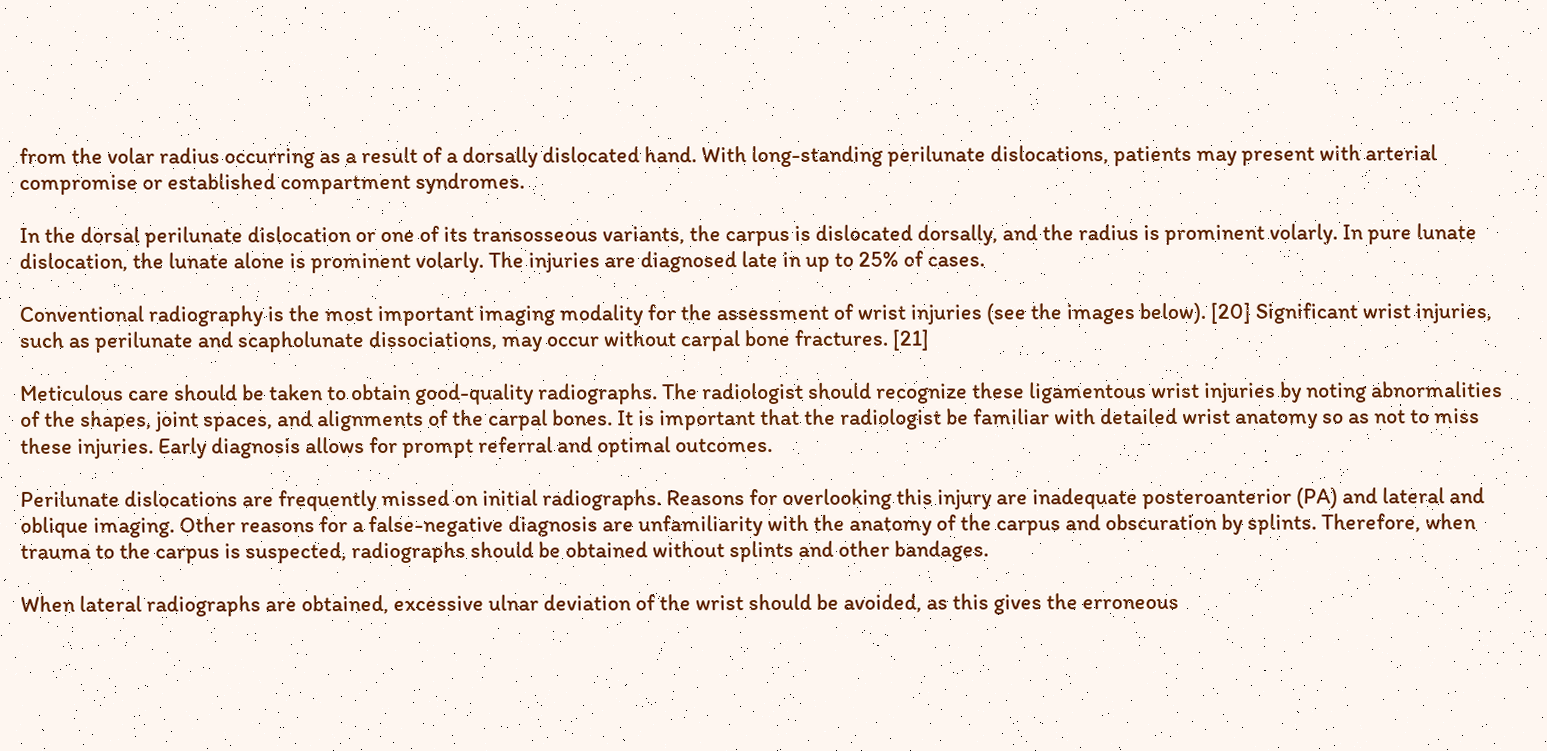from the volar radius occurring as a result of a dorsally dislocated hand. With long-standing perilunate dislocations, patients may present with arterial compromise or established compartment syndromes.

In the dorsal perilunate dislocation or one of its transosseous variants, the carpus is dislocated dorsally, and the radius is prominent volarly. In pure lunate dislocation, the lunate alone is prominent volarly. The injuries are diagnosed late in up to 25% of cases.

Conventional radiography is the most important imaging modality for the assessment of wrist injuries (see the images below). [20] Significant wrist injuries, such as perilunate and scapholunate dissociations, may occur without carpal bone fractures. [21]

Meticulous care should be taken to obtain good-quality radiographs. The radiologist should recognize these ligamentous wrist injuries by noting abnormalities of the shapes, joint spaces, and alignments of the carpal bones. It is important that the radiologist be familiar with detailed wrist anatomy so as not to miss these injuries. Early diagnosis allows for prompt referral and optimal outcomes.

Perilunate dislocations are frequently missed on initial radiographs. Reasons for overlooking this injury are inadequate posteroanterior (PA) and lateral and oblique imaging. Other reasons for a false-negative diagnosis are unfamiliarity with the anatomy of the carpus and obscuration by splints. Therefore, when trauma to the carpus is suspected, radiographs should be obtained without splints and other bandages.

When lateral radiographs are obtained, excessive ulnar deviation of the wrist should be avoided, as this gives the erroneous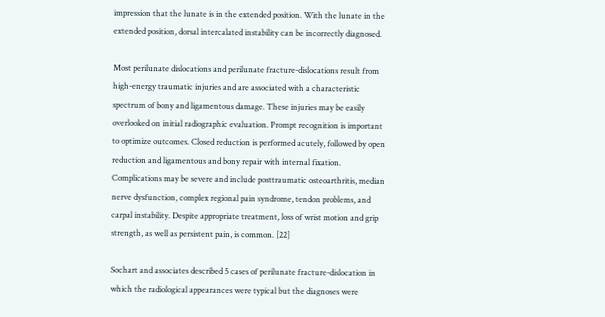impression that the lunate is in the extended position. With the lunate in the extended position, dorsal intercalated instability can be incorrectly diagnosed.

Most perilunate dislocations and perilunate fracture-dislocations result from high-energy traumatic injuries and are associated with a characteristic spectrum of bony and ligamentous damage. These injuries may be easily overlooked on initial radiographic evaluation. Prompt recognition is important to optimize outcomes. Closed reduction is performed acutely, followed by open reduction and ligamentous and bony repair with internal fixation. Complications may be severe and include posttraumatic osteoarthritis, median nerve dysfunction, complex regional pain syndrome, tendon problems, and carpal instability. Despite appropriate treatment, loss of wrist motion and grip strength, as well as persistent pain, is common. [22]

Sochart and associates described 5 cases of perilunate fracture-dislocation in which the radiological appearances were typical but the diagnoses were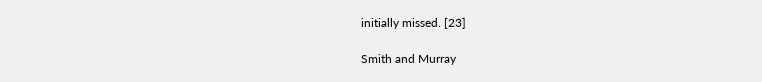initially missed. [23]

Smith and Murray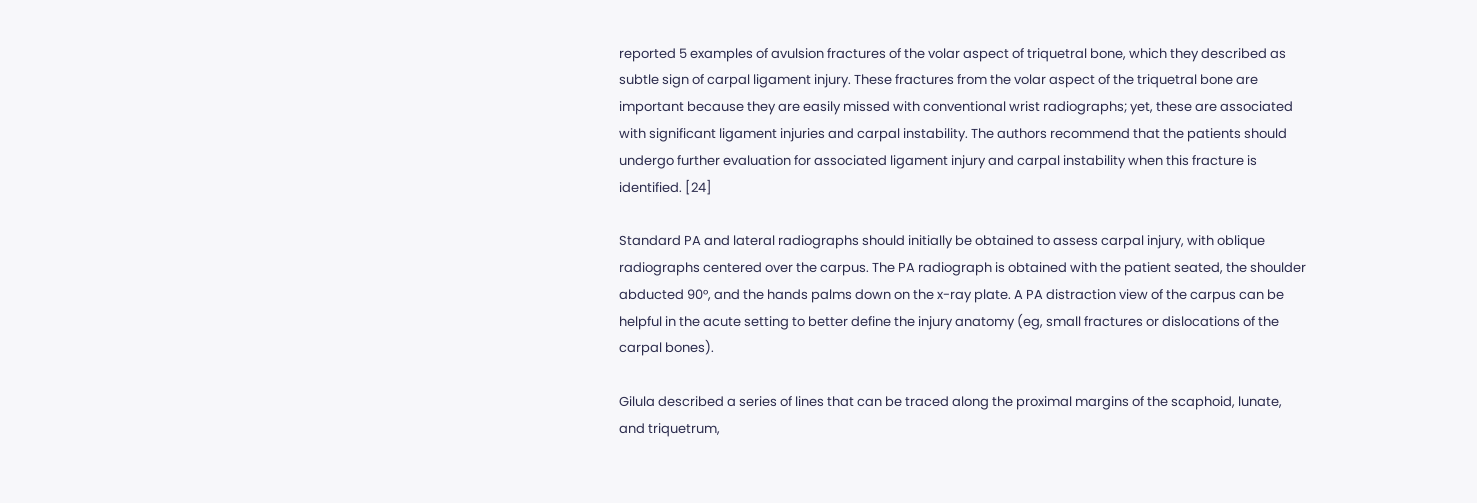reported 5 examples of avulsion fractures of the volar aspect of triquetral bone, which they described as subtle sign of carpal ligament injury. These fractures from the volar aspect of the triquetral bone are important because they are easily missed with conventional wrist radiographs; yet, these are associated with significant ligament injuries and carpal instability. The authors recommend that the patients should undergo further evaluation for associated ligament injury and carpal instability when this fracture is identified. [24]

Standard PA and lateral radiographs should initially be obtained to assess carpal injury, with oblique radiographs centered over the carpus. The PA radiograph is obtained with the patient seated, the shoulder abducted 90°, and the hands palms down on the x-ray plate. A PA distraction view of the carpus can be helpful in the acute setting to better define the injury anatomy (eg, small fractures or dislocations of the carpal bones).

Gilula described a series of lines that can be traced along the proximal margins of the scaphoid, lunate, and triquetrum,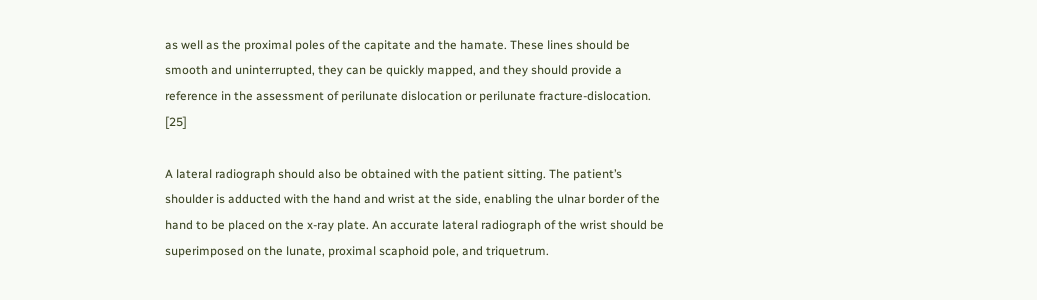as well as the proximal poles of the capitate and the hamate. These lines should be smooth and uninterrupted, they can be quickly mapped, and they should provide a reference in the assessment of perilunate dislocation or perilunate fracture-dislocation. [25]

A lateral radiograph should also be obtained with the patient sitting. The patient’s shoulder is adducted with the hand and wrist at the side, enabling the ulnar border of the hand to be placed on the x-ray plate. An accurate lateral radiograph of the wrist should be superimposed on the lunate, proximal scaphoid pole, and triquetrum.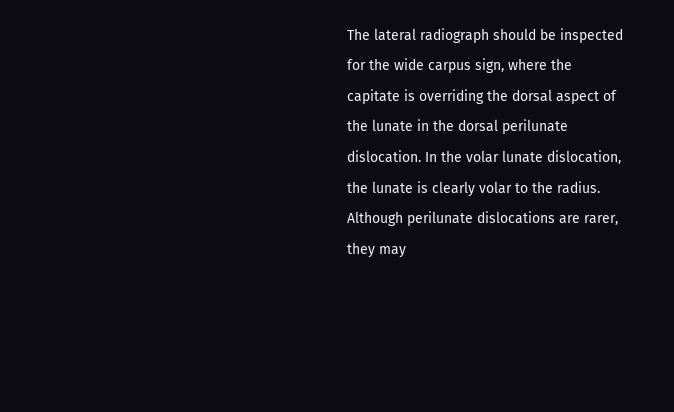The lateral radiograph should be inspected for the wide carpus sign, where the capitate is overriding the dorsal aspect of the lunate in the dorsal perilunate dislocation. In the volar lunate dislocation, the lunate is clearly volar to the radius. Although perilunate dislocations are rarer, they may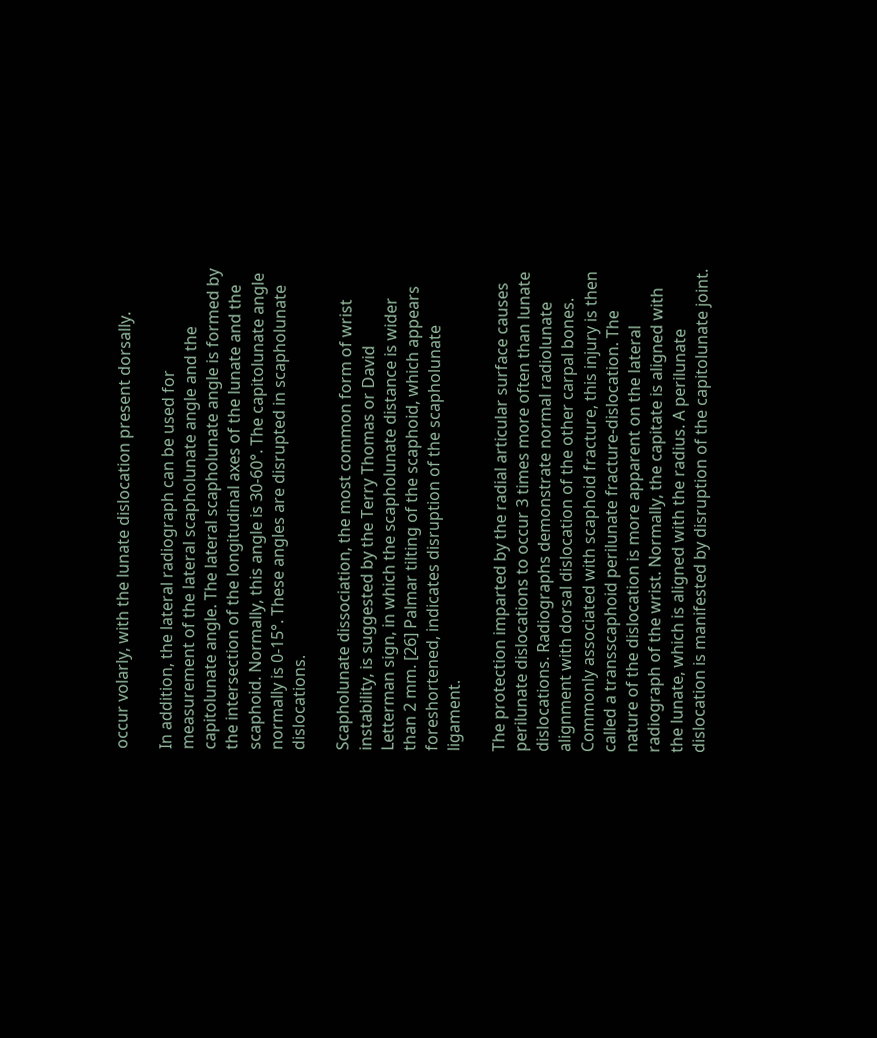occur volarly, with the lunate dislocation present dorsally.

In addition, the lateral radiograph can be used for measurement of the lateral scapholunate angle and the capitolunate angle. The lateral scapholunate angle is formed by the intersection of the longitudinal axes of the lunate and the scaphoid. Normally, this angle is 30-60°. The capitolunate angle normally is 0-15°. These angles are disrupted in scapholunate dislocations.

Scapholunate dissociation, the most common form of wrist instability, is suggested by the Terry Thomas or David Letterman sign, in which the scapholunate distance is wider than 2 mm. [26] Palmar tilting of the scaphoid, which appears foreshortened, indicates disruption of the scapholunate ligament.

The protection imparted by the radial articular surface causes perilunate dislocations to occur 3 times more often than lunate dislocations. Radiographs demonstrate normal radiolunate alignment with dorsal dislocation of the other carpal bones. Commonly associated with scaphoid fracture, this injury is then called a transscaphoid perilunate fracture-dislocation. The nature of the dislocation is more apparent on the lateral radiograph of the wrist. Normally, the capitate is aligned with the lunate, which is aligned with the radius. A perilunate dislocation is manifested by disruption of the capitolunate joint.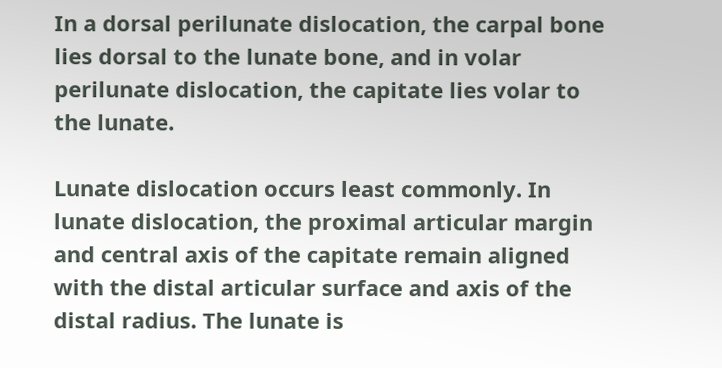In a dorsal perilunate dislocation, the carpal bone lies dorsal to the lunate bone, and in volar perilunate dislocation, the capitate lies volar to the lunate.

Lunate dislocation occurs least commonly. In lunate dislocation, the proximal articular margin and central axis of the capitate remain aligned with the distal articular surface and axis of the distal radius. The lunate is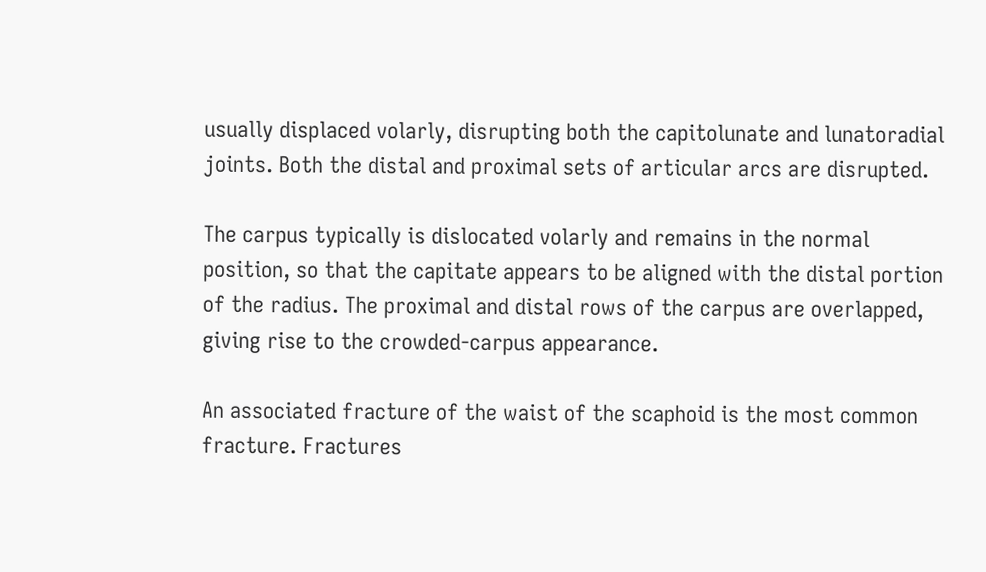usually displaced volarly, disrupting both the capitolunate and lunatoradial joints. Both the distal and proximal sets of articular arcs are disrupted.

The carpus typically is dislocated volarly and remains in the normal position, so that the capitate appears to be aligned with the distal portion of the radius. The proximal and distal rows of the carpus are overlapped, giving rise to the crowded-carpus appearance.

An associated fracture of the waist of the scaphoid is the most common fracture. Fractures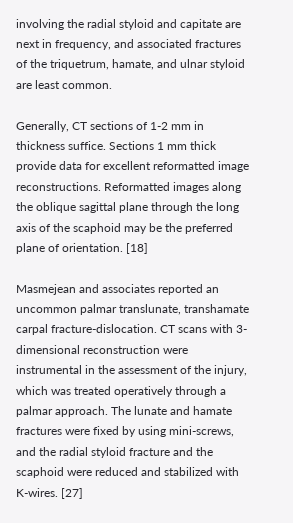involving the radial styloid and capitate are next in frequency, and associated fractures of the triquetrum, hamate, and ulnar styloid are least common.

Generally, CT sections of 1-2 mm in thickness suffice. Sections 1 mm thick provide data for excellent reformatted image reconstructions. Reformatted images along the oblique sagittal plane through the long axis of the scaphoid may be the preferred plane of orientation. [18]

Masmejean and associates reported an uncommon palmar translunate, transhamate carpal fracture-dislocation. CT scans with 3-dimensional reconstruction were instrumental in the assessment of the injury, which was treated operatively through a palmar approach. The lunate and hamate fractures were fixed by using mini-screws, and the radial styloid fracture and the scaphoid were reduced and stabilized with K-wires. [27]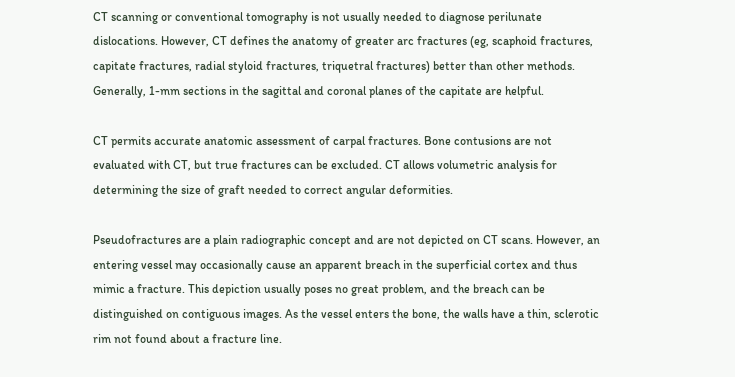CT scanning or conventional tomography is not usually needed to diagnose perilunate dislocations. However, CT defines the anatomy of greater arc fractures (eg, scaphoid fractures, capitate fractures, radial styloid fractures, triquetral fractures) better than other methods. Generally, 1-mm sections in the sagittal and coronal planes of the capitate are helpful.

CT permits accurate anatomic assessment of carpal fractures. Bone contusions are not evaluated with CT, but true fractures can be excluded. CT allows volumetric analysis for determining the size of graft needed to correct angular deformities.

Pseudofractures are a plain radiographic concept and are not depicted on CT scans. However, an entering vessel may occasionally cause an apparent breach in the superficial cortex and thus mimic a fracture. This depiction usually poses no great problem, and the breach can be distinguished on contiguous images. As the vessel enters the bone, the walls have a thin, sclerotic rim not found about a fracture line.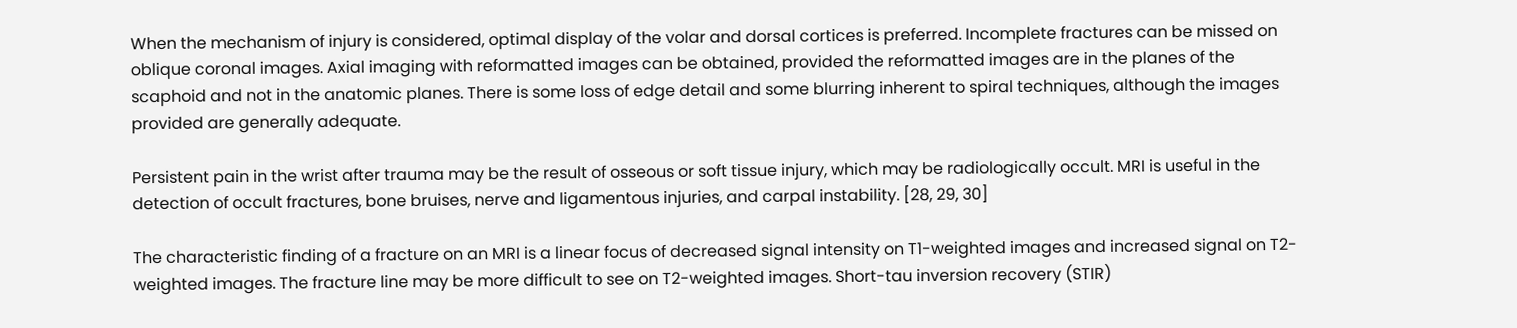When the mechanism of injury is considered, optimal display of the volar and dorsal cortices is preferred. Incomplete fractures can be missed on oblique coronal images. Axial imaging with reformatted images can be obtained, provided the reformatted images are in the planes of the scaphoid and not in the anatomic planes. There is some loss of edge detail and some blurring inherent to spiral techniques, although the images provided are generally adequate.

Persistent pain in the wrist after trauma may be the result of osseous or soft tissue injury, which may be radiologically occult. MRI is useful in the detection of occult fractures, bone bruises, nerve and ligamentous injuries, and carpal instability. [28, 29, 30]

The characteristic finding of a fracture on an MRI is a linear focus of decreased signal intensity on T1-weighted images and increased signal on T2-weighted images. The fracture line may be more difficult to see on T2-weighted images. Short-tau inversion recovery (STIR)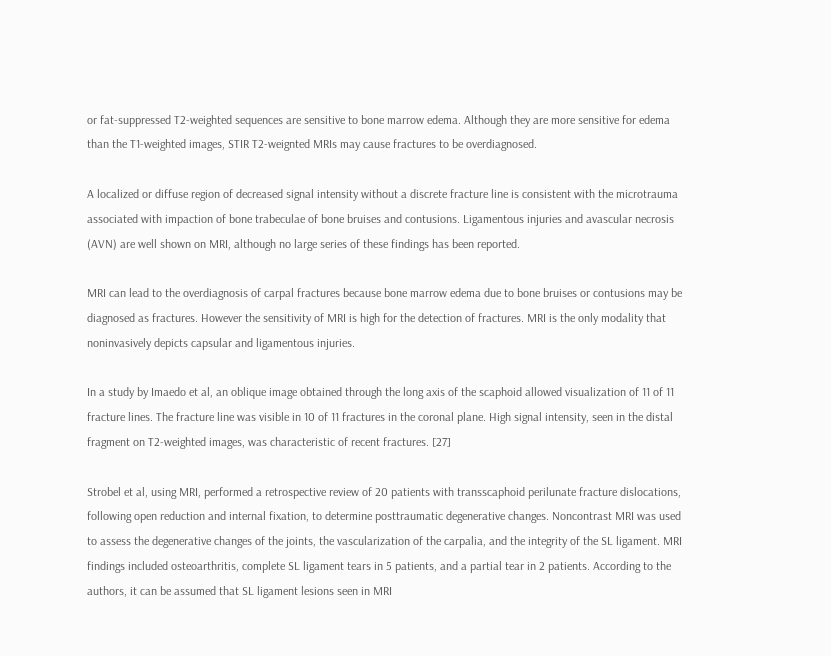or fat-suppressed T2-weighted sequences are sensitive to bone marrow edema. Although they are more sensitive for edema than the T1-weighted images, STIR T2-weignted MRIs may cause fractures to be overdiagnosed.

A localized or diffuse region of decreased signal intensity without a discrete fracture line is consistent with the microtrauma associated with impaction of bone trabeculae of bone bruises and contusions. Ligamentous injuries and avascular necrosis (AVN) are well shown on MRI, although no large series of these findings has been reported.

MRI can lead to the overdiagnosis of carpal fractures because bone marrow edema due to bone bruises or contusions may be diagnosed as fractures. However the sensitivity of MRI is high for the detection of fractures. MRI is the only modality that noninvasively depicts capsular and ligamentous injuries.

In a study by Imaedo et al, an oblique image obtained through the long axis of the scaphoid allowed visualization of 11 of 11 fracture lines. The fracture line was visible in 10 of 11 fractures in the coronal plane. High signal intensity, seen in the distal fragment on T2-weighted images, was characteristic of recent fractures. [27]

Strobel et al, using MRI, performed a retrospective review of 20 patients with transscaphoid perilunate fracture dislocations, following open reduction and internal fixation, to determine posttraumatic degenerative changes. Noncontrast MRI was used to assess the degenerative changes of the joints, the vascularization of the carpalia, and the integrity of the SL ligament. MRI findings included osteoarthritis, complete SL ligament tears in 5 patients, and a partial tear in 2 patients. According to the authors, it can be assumed that SL ligament lesions seen in MRI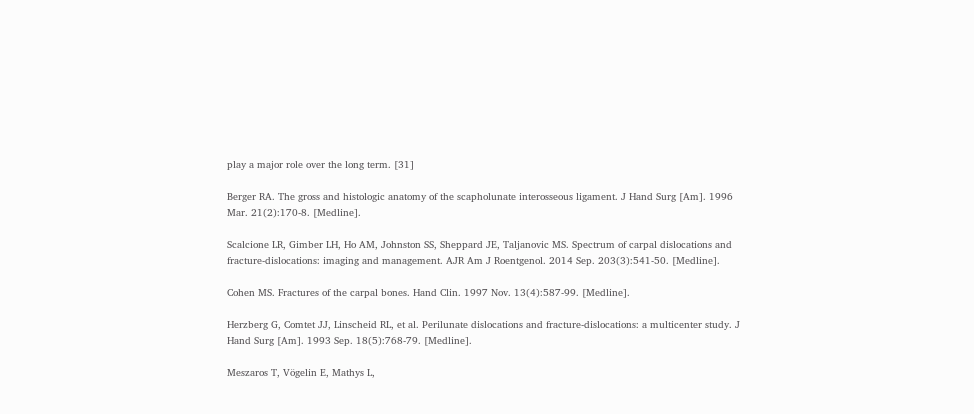play a major role over the long term. [31]

Berger RA. The gross and histologic anatomy of the scapholunate interosseous ligament. J Hand Surg [Am]. 1996 Mar. 21(2):170-8. [Medline].

Scalcione LR, Gimber LH, Ho AM, Johnston SS, Sheppard JE, Taljanovic MS. Spectrum of carpal dislocations and fracture-dislocations: imaging and management. AJR Am J Roentgenol. 2014 Sep. 203(3):541-50. [Medline].

Cohen MS. Fractures of the carpal bones. Hand Clin. 1997 Nov. 13(4):587-99. [Medline].

Herzberg G, Comtet JJ, Linscheid RL, et al. Perilunate dislocations and fracture-dislocations: a multicenter study. J Hand Surg [Am]. 1993 Sep. 18(5):768-79. [Medline].

Meszaros T, Vögelin E, Mathys L,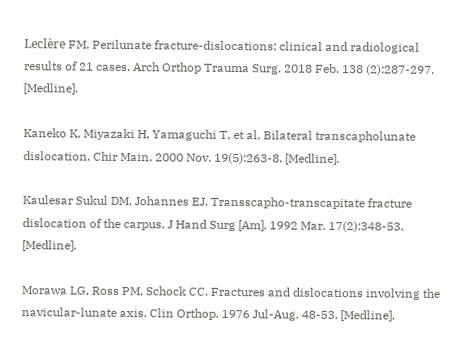Leclère FM. Perilunate fracture-dislocations: clinical and radiological results of 21 cases. Arch Orthop Trauma Surg. 2018 Feb. 138 (2):287-297. [Medline].

Kaneko K, Miyazaki H, Yamaguchi T, et al. Bilateral transcapholunate dislocation. Chir Main. 2000 Nov. 19(5):263-8. [Medline].

Kaulesar Sukul DM, Johannes EJ. Transscapho-transcapitate fracture dislocation of the carpus. J Hand Surg [Am]. 1992 Mar. 17(2):348-53. [Medline].

Morawa LG, Ross PM, Schock CC. Fractures and dislocations involving the navicular-lunate axis. Clin Orthop. 1976 Jul-Aug. 48-53. [Medline].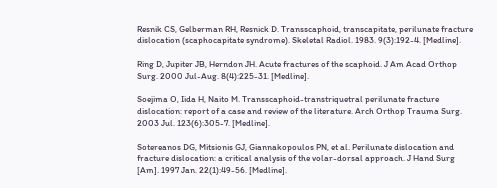Resnik CS, Gelberman RH, Resnick D. Transscaphoid, transcapitate, perilunate fracture dislocation (scaphocapitate syndrome). Skeletal Radiol. 1983. 9(3):192-4. [Medline].

Ring D, Jupiter JB, Herndon JH. Acute fractures of the scaphoid. J Am Acad Orthop Surg. 2000 Jul-Aug. 8(4):225-31. [Medline].

Soejima O, Iida H, Naito M. Transscaphoid-transtriquetral perilunate fracture dislocation: report of a case and review of the literature. Arch Orthop Trauma Surg. 2003 Jul. 123(6):305-7. [Medline].

Sotereanos DG, Mitsionis GJ, Giannakopoulos PN, et al. Perilunate dislocation and fracture dislocation: a critical analysis of the volar-dorsal approach. J Hand Surg [Am]. 1997 Jan. 22(1):49-56. [Medline].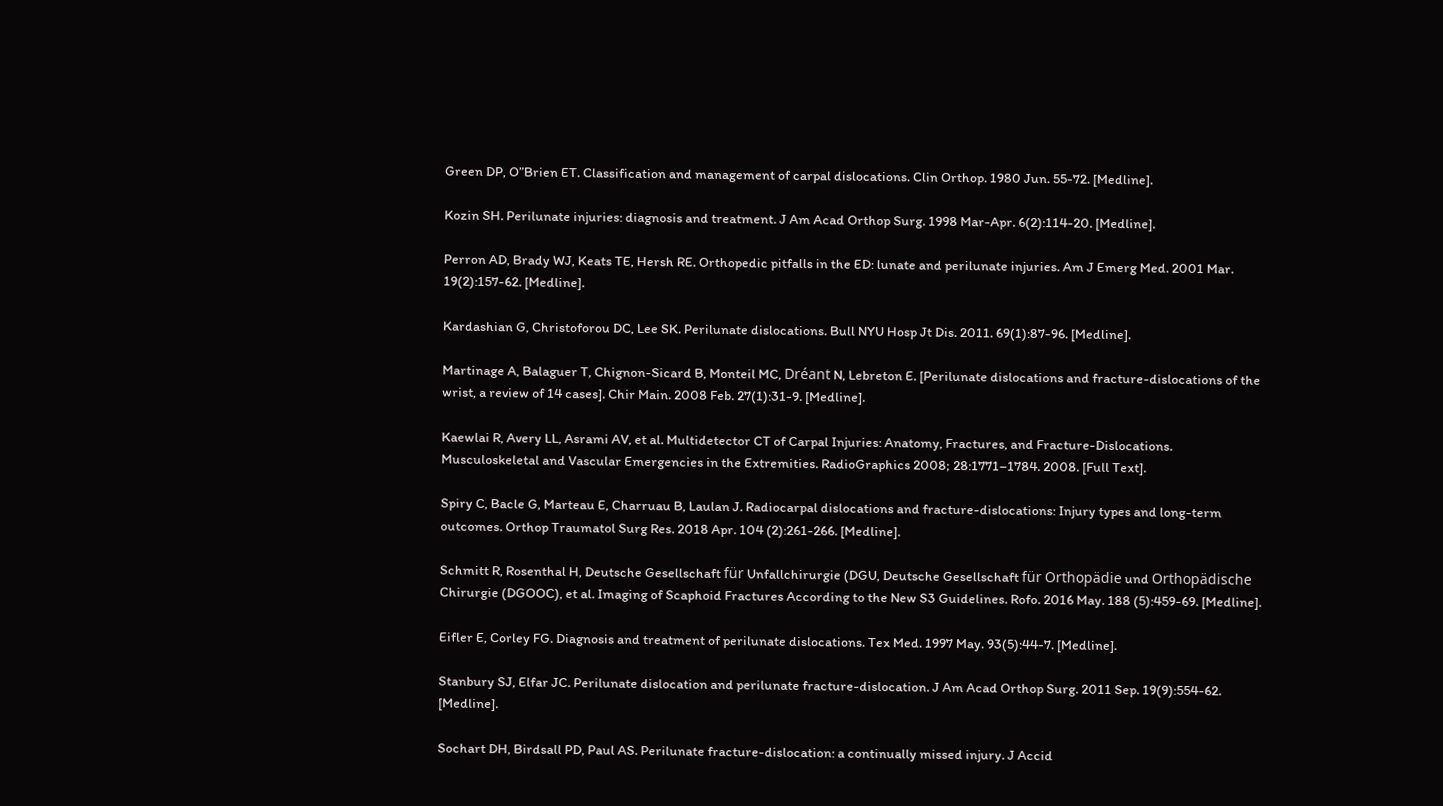Green DP, O”Brien ET. Classification and management of carpal dislocations. Clin Orthop. 1980 Jun. 55-72. [Medline].

Kozin SH. Perilunate injuries: diagnosis and treatment. J Am Acad Orthop Surg. 1998 Mar-Apr. 6(2):114-20. [Medline].

Perron AD, Brady WJ, Keats TE, Hersh RE. Orthopedic pitfalls in the ED: lunate and perilunate injuries. Am J Emerg Med. 2001 Mar. 19(2):157-62. [Medline].

Kardashian G, Christoforou DC, Lee SK. Perilunate dislocations. Bull NYU Hosp Jt Dis. 2011. 69(1):87-96. [Medline].

Martinage A, Balaguer T, Chignon-Sicard B, Monteil MC, Dréant N, Lebreton E. [Perilunate dislocations and fracture-dislocations of the wrist, a review of 14 cases]. Chir Main. 2008 Feb. 27(1):31-9. [Medline].

Kaewlai R, Avery LL, Asrami AV, et al. Multidetector CT of Carpal Injuries: Anatomy, Fractures, and Fracture-Dislocations. Musculoskeletal and Vascular Emergencies in the Extremities. RadioGraphics 2008; 28:1771–1784. 2008. [Full Text].

Spiry C, Bacle G, Marteau E, Charruau B, Laulan J. Radiocarpal dislocations and fracture-dislocations: Injury types and long-term outcomes. Orthop Traumatol Surg Res. 2018 Apr. 104 (2):261-266. [Medline].

Schmitt R, Rosenthal H, Deutsche Gesellschaft für Unfallchirurgie (DGU, Deutsche Gesellschaft für Orthopädie und Orthopädische Chirurgie (DGOOC), et al. Imaging of Scaphoid Fractures According to the New S3 Guidelines. Rofo. 2016 May. 188 (5):459-69. [Medline].

Eifler E, Corley FG. Diagnosis and treatment of perilunate dislocations. Tex Med. 1997 May. 93(5):44-7. [Medline].

Stanbury SJ, Elfar JC. Perilunate dislocation and perilunate fracture-dislocation. J Am Acad Orthop Surg. 2011 Sep. 19(9):554-62. [Medline].

Sochart DH, Birdsall PD, Paul AS. Perilunate fracture-dislocation: a continually missed injury. J Accid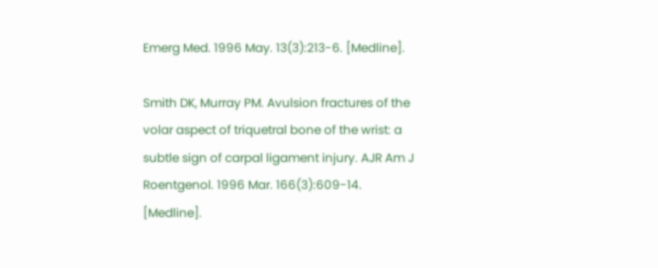Emerg Med. 1996 May. 13(3):213-6. [Medline].

Smith DK, Murray PM. Avulsion fractures of the volar aspect of triquetral bone of the wrist: a subtle sign of carpal ligament injury. AJR Am J Roentgenol. 1996 Mar. 166(3):609-14. [Medline].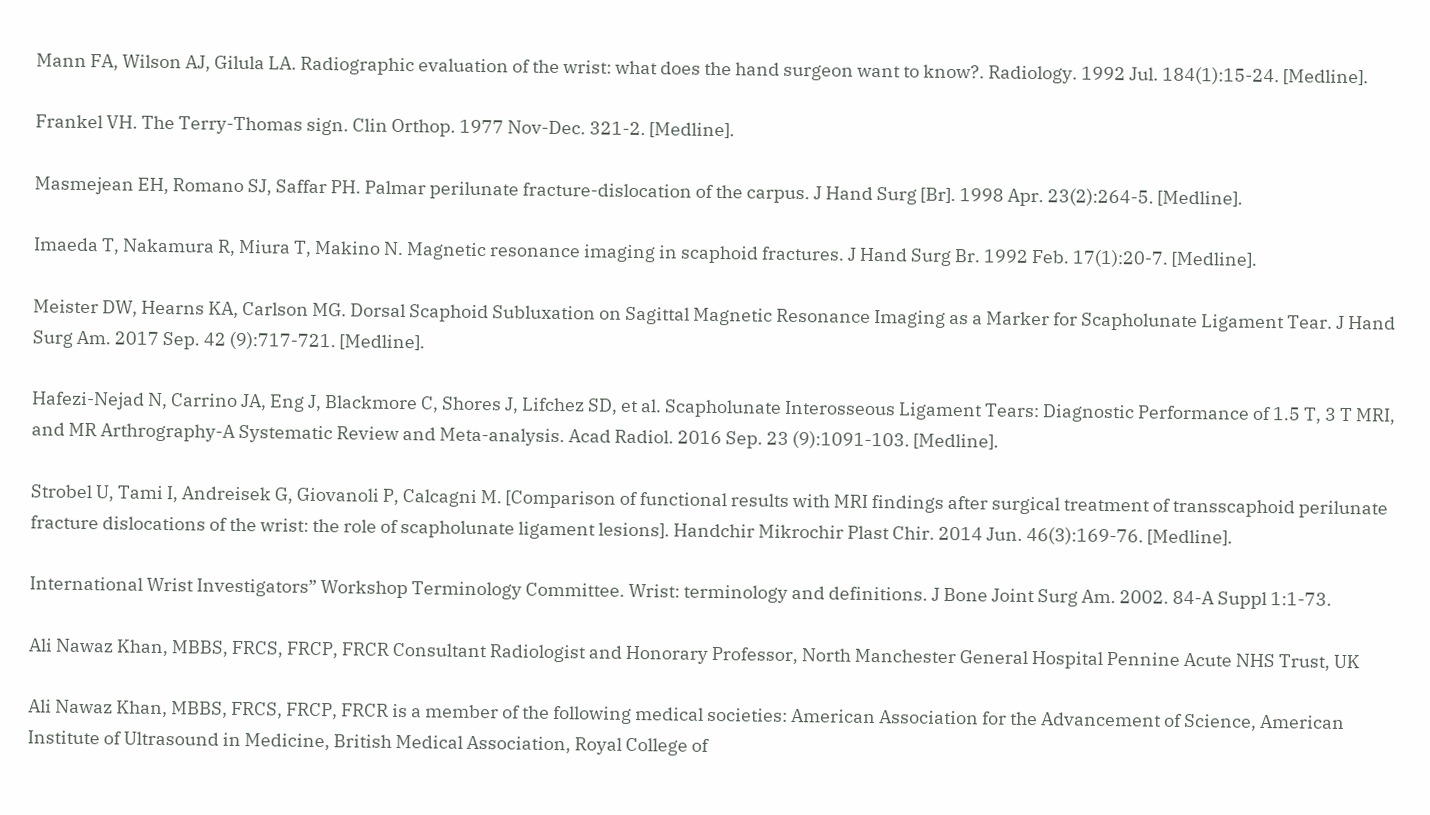Mann FA, Wilson AJ, Gilula LA. Radiographic evaluation of the wrist: what does the hand surgeon want to know?. Radiology. 1992 Jul. 184(1):15-24. [Medline].

Frankel VH. The Terry-Thomas sign. Clin Orthop. 1977 Nov-Dec. 321-2. [Medline].

Masmejean EH, Romano SJ, Saffar PH. Palmar perilunate fracture-dislocation of the carpus. J Hand Surg [Br]. 1998 Apr. 23(2):264-5. [Medline].

Imaeda T, Nakamura R, Miura T, Makino N. Magnetic resonance imaging in scaphoid fractures. J Hand Surg Br. 1992 Feb. 17(1):20-7. [Medline].

Meister DW, Hearns KA, Carlson MG. Dorsal Scaphoid Subluxation on Sagittal Magnetic Resonance Imaging as a Marker for Scapholunate Ligament Tear. J Hand Surg Am. 2017 Sep. 42 (9):717-721. [Medline].

Hafezi-Nejad N, Carrino JA, Eng J, Blackmore C, Shores J, Lifchez SD, et al. Scapholunate Interosseous Ligament Tears: Diagnostic Performance of 1.5 T, 3 T MRI, and MR Arthrography-A Systematic Review and Meta-analysis. Acad Radiol. 2016 Sep. 23 (9):1091-103. [Medline].

Strobel U, Tami I, Andreisek G, Giovanoli P, Calcagni M. [Comparison of functional results with MRI findings after surgical treatment of transscaphoid perilunate fracture dislocations of the wrist: the role of scapholunate ligament lesions]. Handchir Mikrochir Plast Chir. 2014 Jun. 46(3):169-76. [Medline].

International Wrist Investigators” Workshop Terminology Committee. Wrist: terminology and definitions. J Bone Joint Surg Am. 2002. 84-A Suppl 1:1-73.

Ali Nawaz Khan, MBBS, FRCS, FRCP, FRCR Consultant Radiologist and Honorary Professor, North Manchester General Hospital Pennine Acute NHS Trust, UK

Ali Nawaz Khan, MBBS, FRCS, FRCP, FRCR is a member of the following medical societies: American Association for the Advancement of Science, American Institute of Ultrasound in Medicine, British Medical Association, Royal College of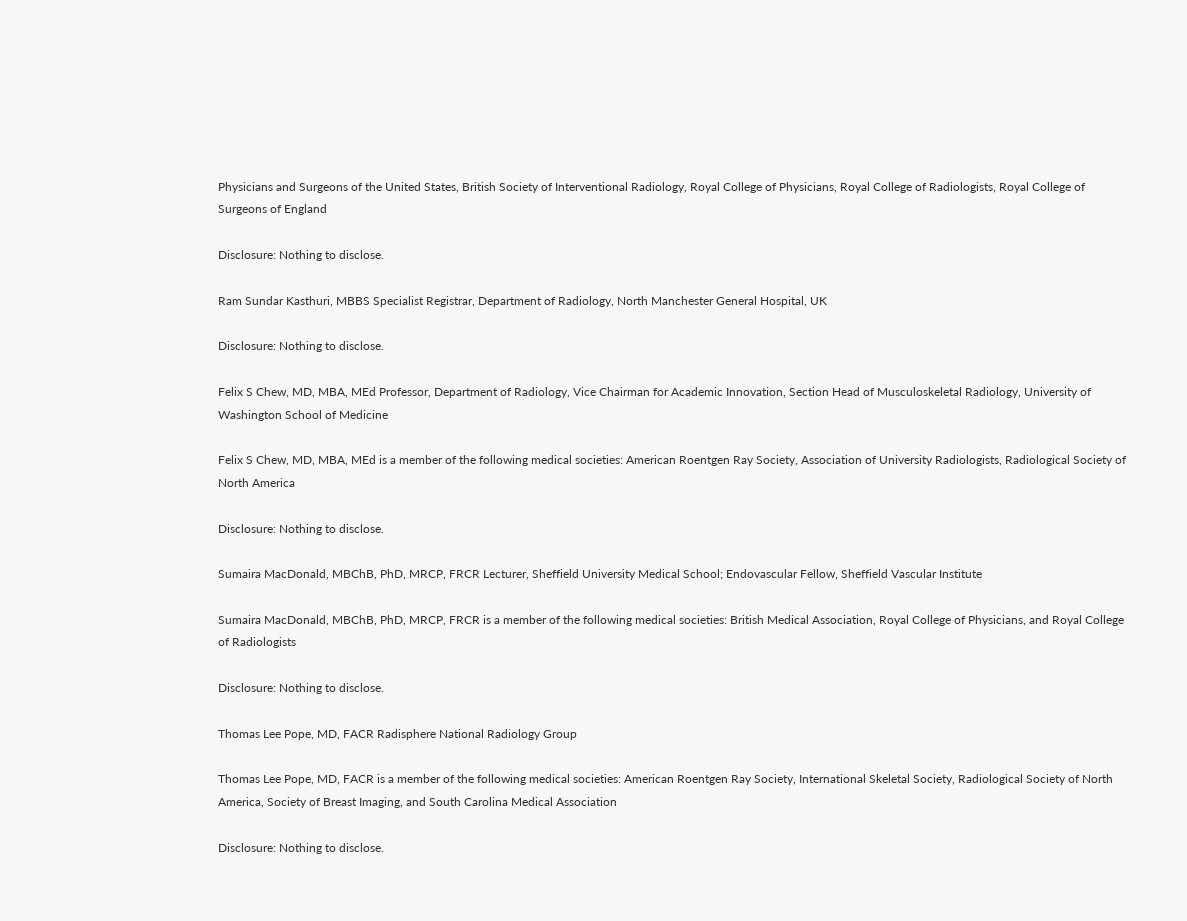Physicians and Surgeons of the United States, British Society of Interventional Radiology, Royal College of Physicians, Royal College of Radiologists, Royal College of Surgeons of England

Disclosure: Nothing to disclose.

Ram Sundar Kasthuri, MBBS Specialist Registrar, Department of Radiology, North Manchester General Hospital, UK

Disclosure: Nothing to disclose.

Felix S Chew, MD, MBA, MEd Professor, Department of Radiology, Vice Chairman for Academic Innovation, Section Head of Musculoskeletal Radiology, University of Washington School of Medicine

Felix S Chew, MD, MBA, MEd is a member of the following medical societies: American Roentgen Ray Society, Association of University Radiologists, Radiological Society of North America

Disclosure: Nothing to disclose.

Sumaira MacDonald, MBChB, PhD, MRCP, FRCR Lecturer, Sheffield University Medical School; Endovascular Fellow, Sheffield Vascular Institute

Sumaira MacDonald, MBChB, PhD, MRCP, FRCR is a member of the following medical societies: British Medical Association, Royal College of Physicians, and Royal College of Radiologists

Disclosure: Nothing to disclose.

Thomas Lee Pope, MD, FACR Radisphere National Radiology Group

Thomas Lee Pope, MD, FACR is a member of the following medical societies: American Roentgen Ray Society, International Skeletal Society, Radiological Society of North America, Society of Breast Imaging, and South Carolina Medical Association

Disclosure: Nothing to disclose.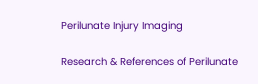Perilunate Injury Imaging

Research & References of Perilunate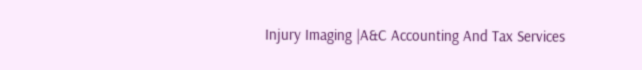Injury Imaging |A&C Accounting And Tax Services